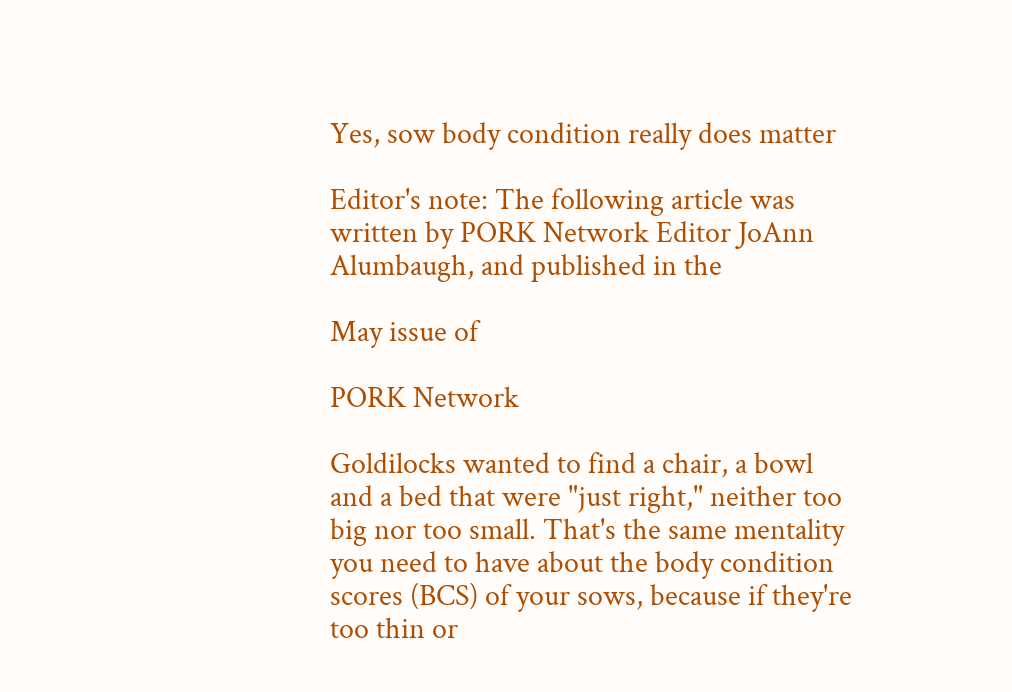Yes, sow body condition really does matter

Editor's note: The following article was written by PORK Network Editor JoAnn Alumbaugh, and published in the

May issue of

PORK Network

Goldilocks wanted to find a chair, a bowl and a bed that were "just right," neither too big nor too small. That's the same mentality you need to have about the body condition scores (BCS) of your sows, because if they're too thin or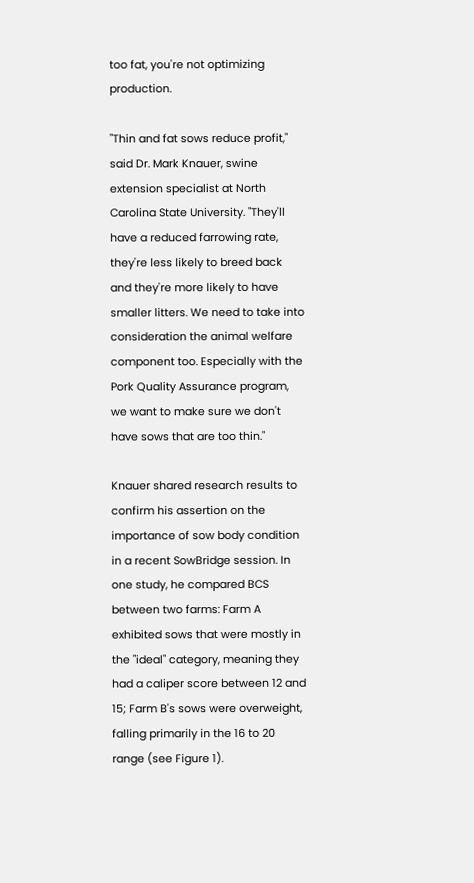too fat, you're not optimizing production.

"Thin and fat sows reduce profit," said Dr. Mark Knauer, swine extension specialist at North Carolina State University. "They'll have a reduced farrowing rate, they're less likely to breed back and they're more likely to have smaller litters. We need to take into consideration the animal welfare component too. Especially with the Pork Quality Assurance program, we want to make sure we don't have sows that are too thin."

Knauer shared research results to confirm his assertion on the importance of sow body condition in a recent SowBridge session. In one study, he compared BCS between two farms: Farm A exhibited sows that were mostly in the "ideal" category, meaning they had a caliper score between 12 and 15; Farm B's sows were overweight, falling primarily in the 16 to 20 range (see Figure 1).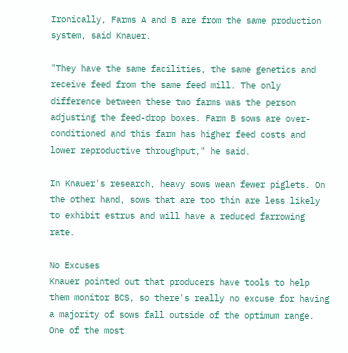Ironically, Farms A and B are from the same production system, said Knauer.

"They have the same facilities, the same genetics and receive feed from the same feed mill. The only difference between these two farms was the person adjusting the feed-drop boxes. Farm B sows are over-conditioned and this farm has higher feed costs and lower reproductive throughput," he said.

In Knauer's research, heavy sows wean fewer piglets. On the other hand, sows that are too thin are less likely to exhibit estrus and will have a reduced farrowing rate.

No Excuses
Knauer pointed out that producers have tools to help them monitor BCS, so there's really no excuse for having a majority of sows fall outside of the optimum range. One of the most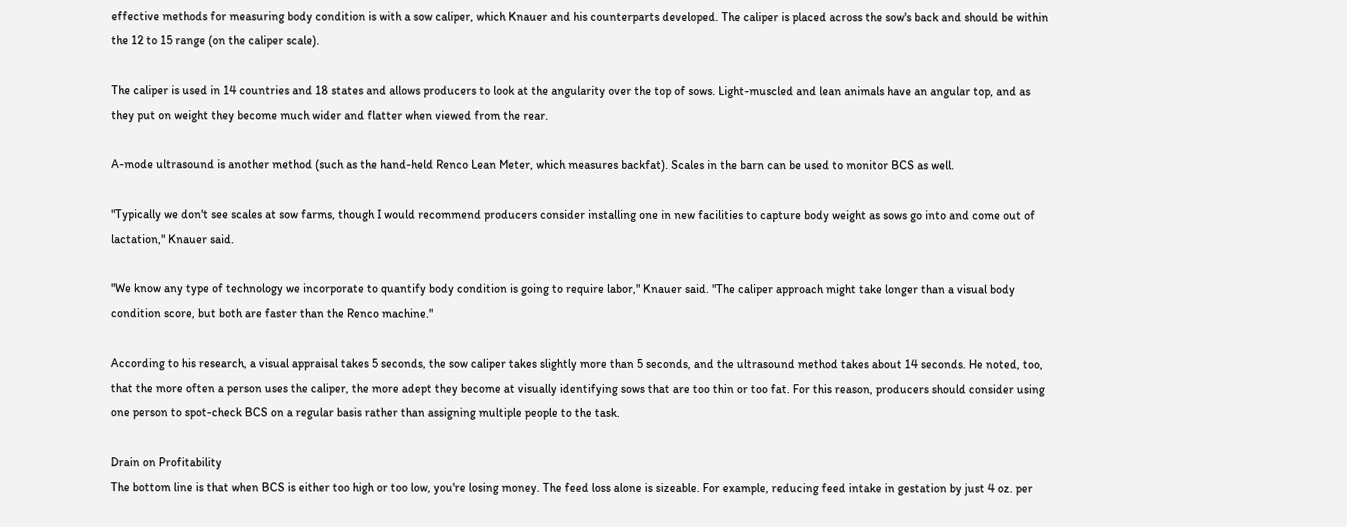effective methods for measuring body condition is with a sow caliper, which Knauer and his counterparts developed. The caliper is placed across the sow's back and should be within the 12 to 15 range (on the caliper scale).

The caliper is used in 14 countries and 18 states and allows producers to look at the angularity over the top of sows. Light-muscled and lean animals have an angular top, and as they put on weight they become much wider and flatter when viewed from the rear.

A-mode ultrasound is another method (such as the hand-held Renco Lean Meter, which measures backfat). Scales in the barn can be used to monitor BCS as well.

"Typically we don't see scales at sow farms, though I would recommend producers consider installing one in new facilities to capture body weight as sows go into and come out of lactation," Knauer said.

"We know any type of technology we incorporate to quantify body condition is going to require labor," Knauer said. "The caliper approach might take longer than a visual body condition score, but both are faster than the Renco machine."

According to his research, a visual appraisal takes 5 seconds, the sow caliper takes slightly more than 5 seconds, and the ultrasound method takes about 14 seconds. He noted, too, that the more often a person uses the caliper, the more adept they become at visually identifying sows that are too thin or too fat. For this reason, producers should consider using one person to spot-check BCS on a regular basis rather than assigning multiple people to the task.

Drain on Profitability
The bottom line is that when BCS is either too high or too low, you're losing money. The feed loss alone is sizeable. For example, reducing feed intake in gestation by just 4 oz. per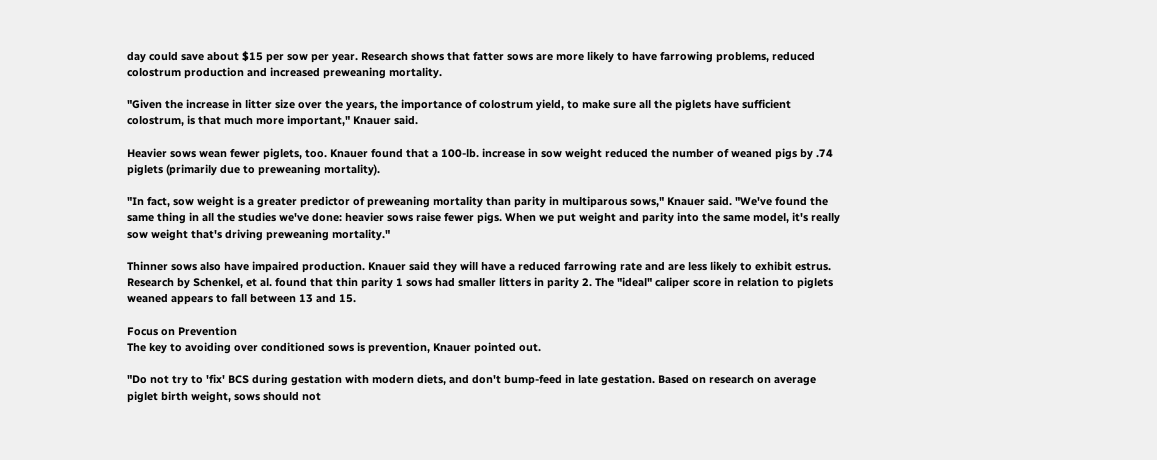day could save about $15 per sow per year. Research shows that fatter sows are more likely to have farrowing problems, reduced colostrum production and increased preweaning mortality.

"Given the increase in litter size over the years, the importance of colostrum yield, to make sure all the piglets have sufficient colostrum, is that much more important," Knauer said.

Heavier sows wean fewer piglets, too. Knauer found that a 100-lb. increase in sow weight reduced the number of weaned pigs by .74 piglets (primarily due to preweaning mortality).

"In fact, sow weight is a greater predictor of preweaning mortality than parity in multiparous sows," Knauer said. "We've found the same thing in all the studies we've done: heavier sows raise fewer pigs. When we put weight and parity into the same model, it's really sow weight that's driving preweaning mortality."

Thinner sows also have impaired production. Knauer said they will have a reduced farrowing rate and are less likely to exhibit estrus. Research by Schenkel, et al. found that thin parity 1 sows had smaller litters in parity 2. The "ideal" caliper score in relation to piglets weaned appears to fall between 13 and 15.

Focus on Prevention
The key to avoiding over conditioned sows is prevention, Knauer pointed out.

"Do not try to 'fix' BCS during gestation with modern diets, and don't bump-feed in late gestation. Based on research on average piglet birth weight, sows should not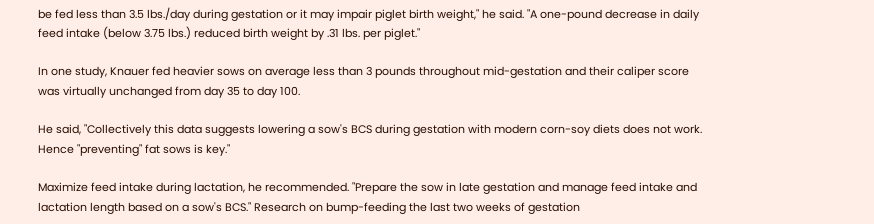be fed less than 3.5 lbs./day during gestation or it may impair piglet birth weight," he said. "A one-pound decrease in daily feed intake (below 3.75 lbs.) reduced birth weight by .31 lbs. per piglet."

In one study, Knauer fed heavier sows on average less than 3 pounds throughout mid-gestation and their caliper score was virtually unchanged from day 35 to day 100.

He said, "Collectively this data suggests lowering a sow's BCS during gestation with modern corn-soy diets does not work. Hence "preventing" fat sows is key."

Maximize feed intake during lactation, he recommended. "Prepare the sow in late gestation and manage feed intake and lactation length based on a sow's BCS." Research on bump-feeding the last two weeks of gestation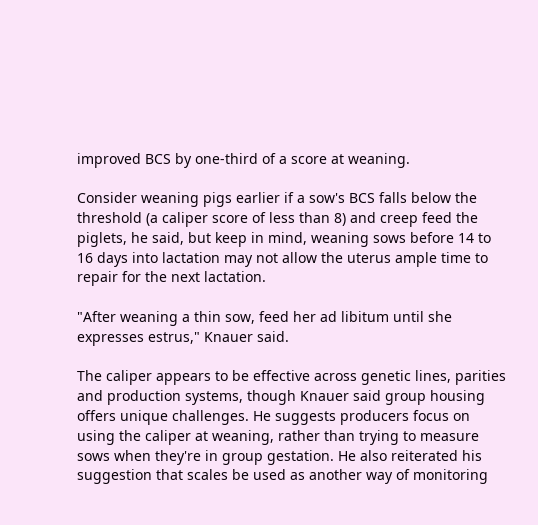improved BCS by one-third of a score at weaning.

Consider weaning pigs earlier if a sow's BCS falls below the threshold (a caliper score of less than 8) and creep feed the piglets, he said, but keep in mind, weaning sows before 14 to 16 days into lactation may not allow the uterus ample time to repair for the next lactation.

"After weaning a thin sow, feed her ad libitum until she expresses estrus," Knauer said.

The caliper appears to be effective across genetic lines, parities and production systems, though Knauer said group housing offers unique challenges. He suggests producers focus on using the caliper at weaning, rather than trying to measure sows when they're in group gestation. He also reiterated his suggestion that scales be used as another way of monitoring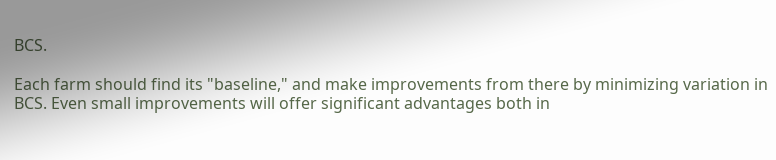BCS.

Each farm should find its "baseline," and make improvements from there by minimizing variation in BCS. Even small improvements will offer significant advantages both in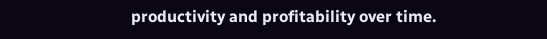productivity and profitability over time.